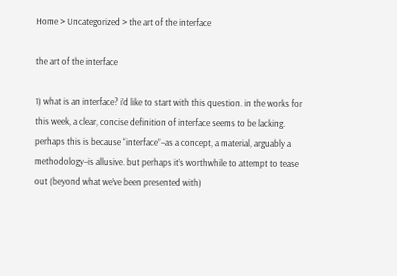Home > Uncategorized > the art of the interface

the art of the interface

1) what is an interface? i’d like to start with this question. in the works for this week, a clear, concise definition of interface seems to be lacking. perhaps this is because “interface”–as a concept, a material, arguably a methodology–is allusive. but perhaps it’s worthwhile to attempt to tease out (beyond what we’ve been presented with)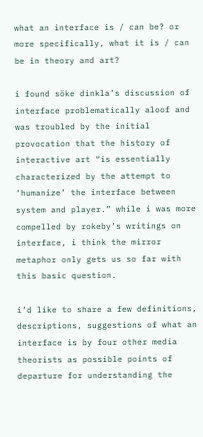what an interface is / can be? or more specifically, what it is / can be in theory and art?

i found söke dinkla’s discussion of interface problematically aloof and was troubled by the initial provocation that the history of interactive art “is essentially characterized by the attempt to ‘humanize’ the interface between system and player.” while i was more compelled by rokeby’s writings on interface, i think the mirror metaphor only gets us so far with this basic question.

i’d like to share a few definitions, descriptions, suggestions of what an interface is by four other media theorists as possible points of departure for understanding the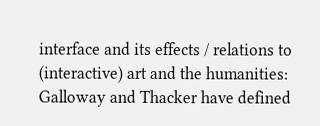interface and its effects / relations to (interactive) art and the humanities: Galloway and Thacker have defined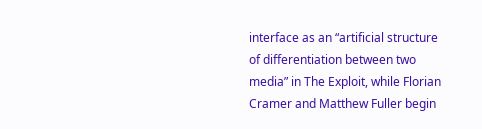interface as an “artificial structure of differentiation between two media” in The Exploit, while Florian Cramer and Matthew Fuller begin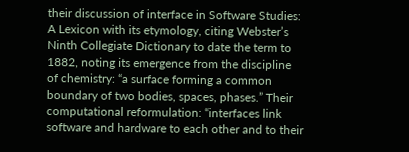their discussion of interface in Software Studies: A Lexicon with its etymology, citing Webster’s Ninth Collegiate Dictionary to date the term to 1882, noting its emergence from the discipline of chemistry: “a surface forming a common boundary of two bodies, spaces, phases.” Their computational reformulation: “interfaces link software and hardware to each other and to their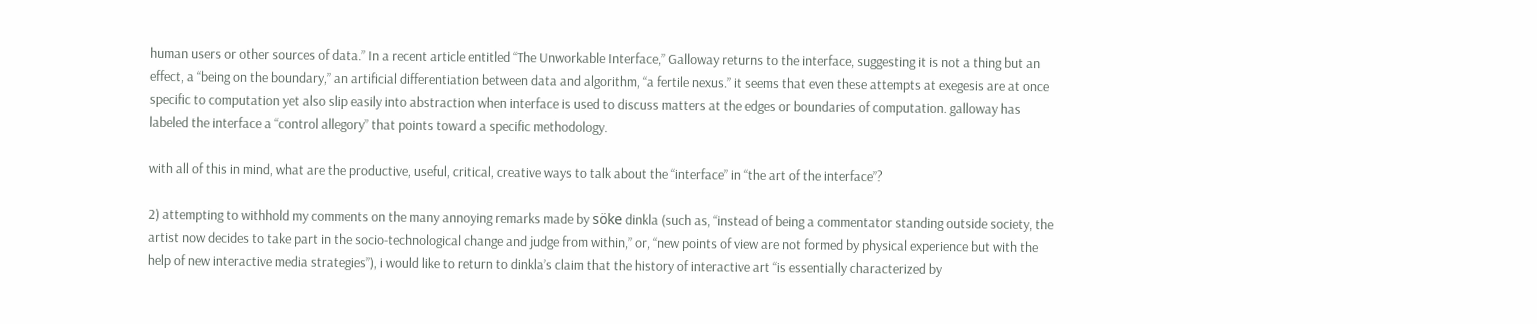human users or other sources of data.” In a recent article entitled “The Unworkable Interface,” Galloway returns to the interface, suggesting it is not a thing but an effect, a “being on the boundary,” an artificial differentiation between data and algorithm, “a fertile nexus.” it seems that even these attempts at exegesis are at once specific to computation yet also slip easily into abstraction when interface is used to discuss matters at the edges or boundaries of computation. galloway has labeled the interface a “control allegory” that points toward a specific methodology.

with all of this in mind, what are the productive, useful, critical, creative ways to talk about the “interface” in “the art of the interface”?

2) attempting to withhold my comments on the many annoying remarks made by söke dinkla (such as, “instead of being a commentator standing outside society, the artist now decides to take part in the socio-technological change and judge from within,” or, “new points of view are not formed by physical experience but with the help of new interactive media strategies”), i would like to return to dinkla’s claim that the history of interactive art “is essentially characterized by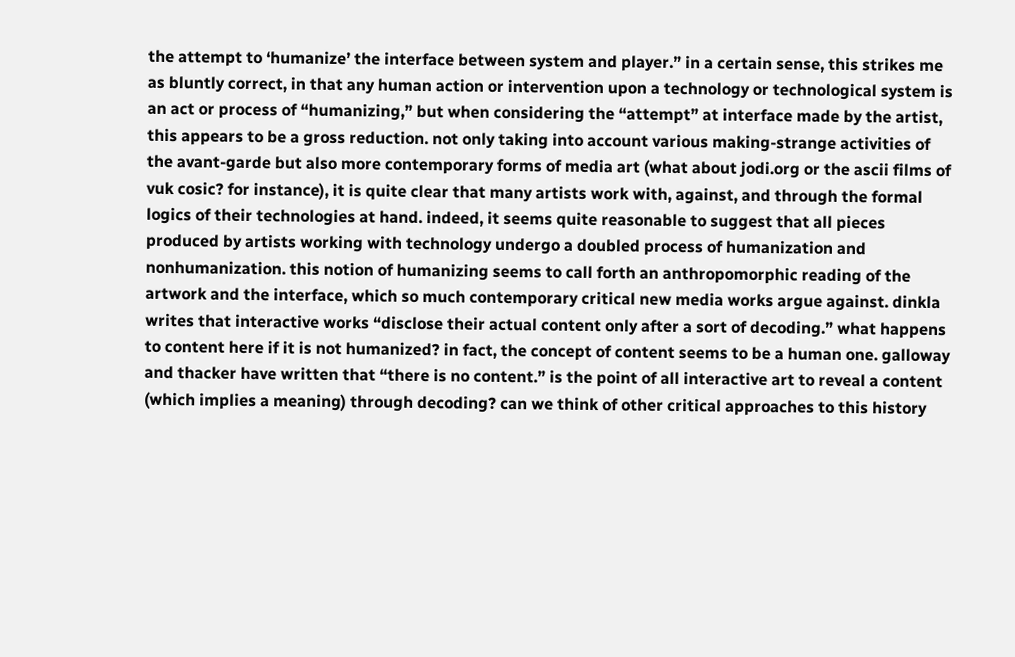the attempt to ‘humanize’ the interface between system and player.” in a certain sense, this strikes me as bluntly correct, in that any human action or intervention upon a technology or technological system is an act or process of “humanizing,” but when considering the “attempt” at interface made by the artist, this appears to be a gross reduction. not only taking into account various making-strange activities of the avant-garde but also more contemporary forms of media art (what about jodi.org or the ascii films of vuk cosic? for instance), it is quite clear that many artists work with, against, and through the formal logics of their technologies at hand. indeed, it seems quite reasonable to suggest that all pieces produced by artists working with technology undergo a doubled process of humanization and nonhumanization. this notion of humanizing seems to call forth an anthropomorphic reading of the artwork and the interface, which so much contemporary critical new media works argue against. dinkla writes that interactive works “disclose their actual content only after a sort of decoding.” what happens to content here if it is not humanized? in fact, the concept of content seems to be a human one. galloway and thacker have written that “there is no content.” is the point of all interactive art to reveal a content (which implies a meaning) through decoding? can we think of other critical approaches to this history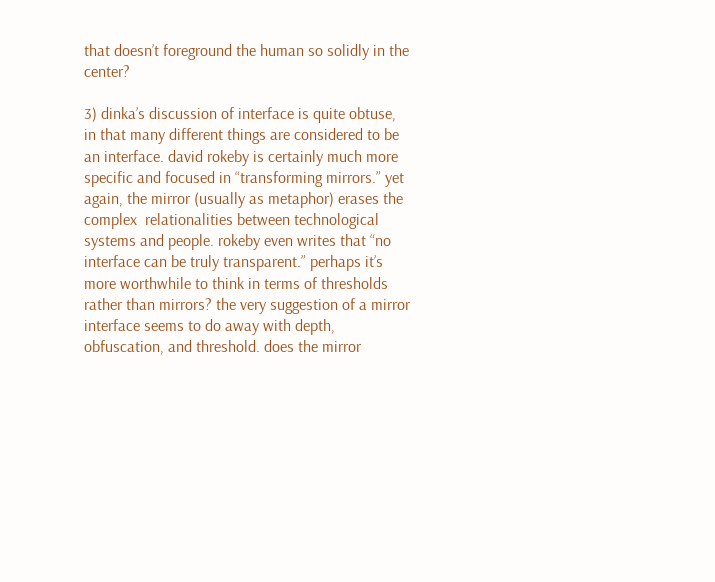that doesn’t foreground the human so solidly in the center?

3) dinka’s discussion of interface is quite obtuse, in that many different things are considered to be an interface. david rokeby is certainly much more specific and focused in “transforming mirrors.” yet again, the mirror (usually as metaphor) erases the complex  relationalities between technological systems and people. rokeby even writes that “no interface can be truly transparent.” perhaps it’s more worthwhile to think in terms of thresholds rather than mirrors? the very suggestion of a mirror interface seems to do away with depth, obfuscation, and threshold. does the mirror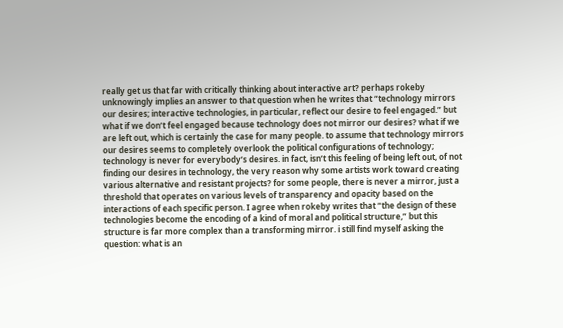really get us that far with critically thinking about interactive art? perhaps rokeby unknowingly implies an answer to that question when he writes that “technology mirrors our desires; interactive technologies, in particular, reflect our desire to feel engaged.” but what if we don’t feel engaged because technology does not mirror our desires? what if we are left out, which is certainly the case for many people. to assume that technology mirrors our desires seems to completely overlook the political configurations of technology; technology is never for everybody’s desires. in fact, isn’t this feeling of being left out, of not finding our desires in technology, the very reason why some artists work toward creating various alternative and resistant projects? for some people, there is never a mirror, just a threshold that operates on various levels of transparency and opacity based on the interactions of each specific person. I agree when rokeby writes that “the design of these technologies become the encoding of a kind of moral and political structure,” but this structure is far more complex than a transforming mirror. i still find myself asking the question: what is an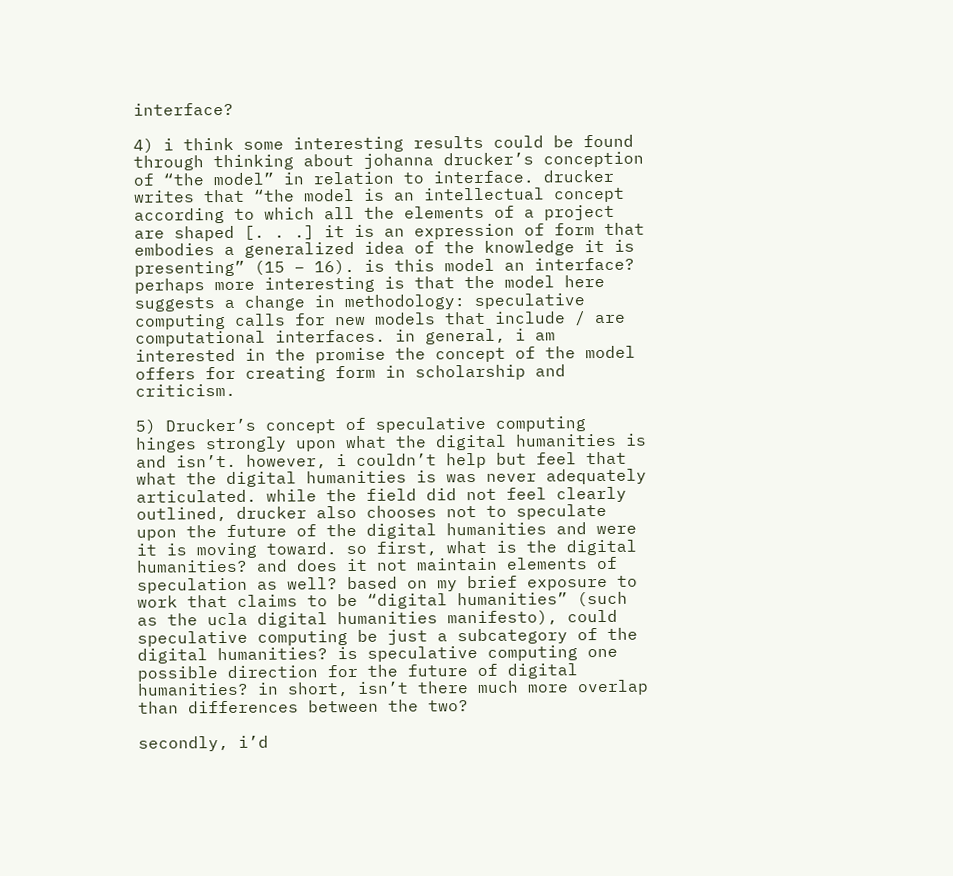interface?

4) i think some interesting results could be found through thinking about johanna drucker’s conception of “the model” in relation to interface. drucker writes that “the model is an intellectual concept according to which all the elements of a project are shaped [. . .] it is an expression of form that embodies a generalized idea of the knowledge it is presenting” (15 – 16). is this model an interface? perhaps more interesting is that the model here suggests a change in methodology: speculative computing calls for new models that include / are computational interfaces. in general, i am interested in the promise the concept of the model offers for creating form in scholarship and criticism.

5) Drucker’s concept of speculative computing hinges strongly upon what the digital humanities is and isn’t. however, i couldn’t help but feel that what the digital humanities is was never adequately articulated. while the field did not feel clearly outlined, drucker also chooses not to speculate upon the future of the digital humanities and were it is moving toward. so first, what is the digital humanities? and does it not maintain elements of speculation as well? based on my brief exposure to work that claims to be “digital humanities” (such as the ucla digital humanities manifesto), could speculative computing be just a subcategory of the digital humanities? is speculative computing one possible direction for the future of digital humanities? in short, isn’t there much more overlap than differences between the two?

secondly, i’d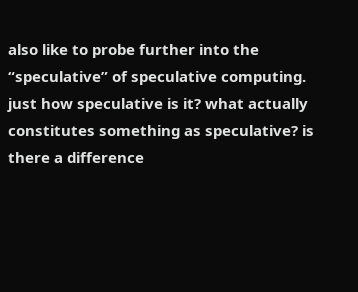also like to probe further into the “speculative” of speculative computing. just how speculative is it? what actually constitutes something as speculative? is there a difference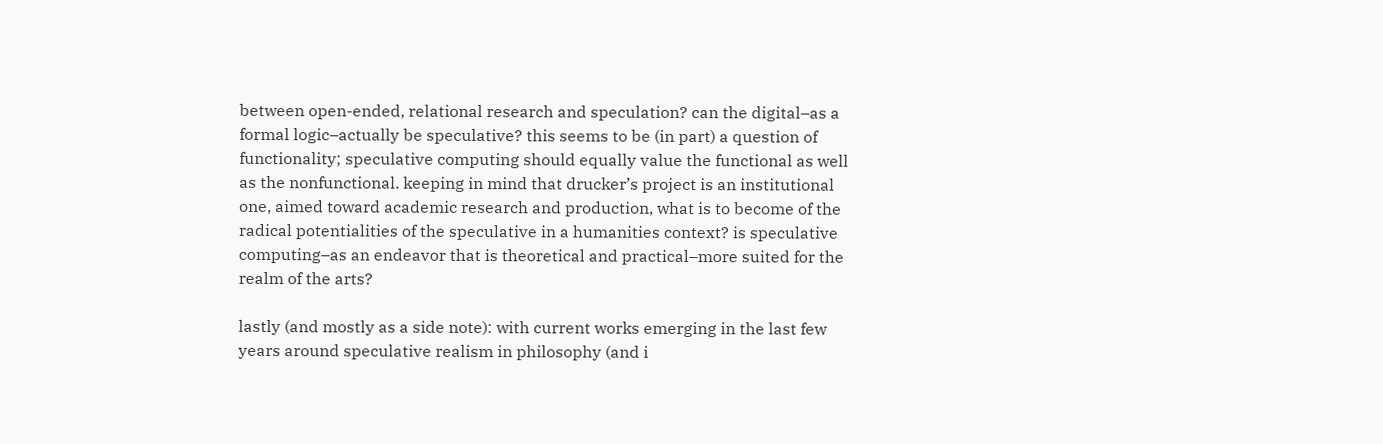between open-ended, relational research and speculation? can the digital–as a formal logic–actually be speculative? this seems to be (in part) a question of functionality; speculative computing should equally value the functional as well as the nonfunctional. keeping in mind that drucker’s project is an institutional one, aimed toward academic research and production, what is to become of the radical potentialities of the speculative in a humanities context? is speculative computing–as an endeavor that is theoretical and practical–more suited for the realm of the arts?

lastly (and mostly as a side note): with current works emerging in the last few years around speculative realism in philosophy (and i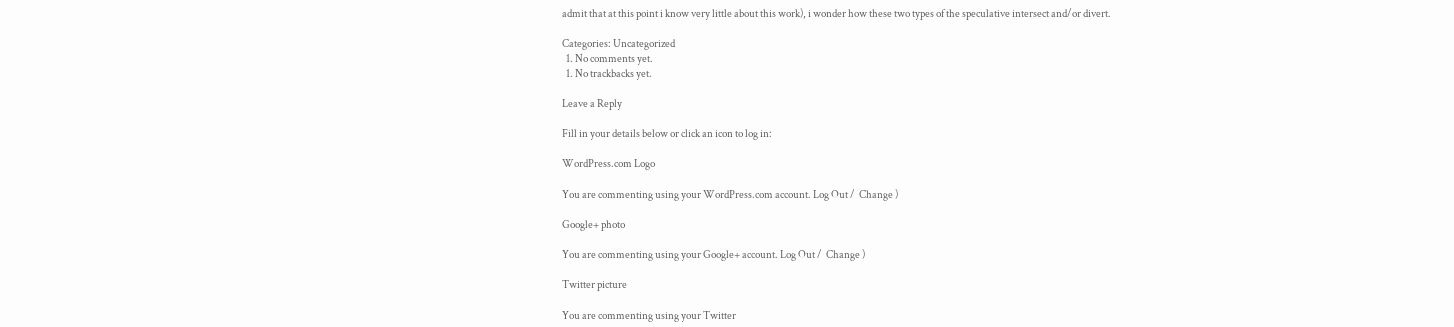admit that at this point i know very little about this work), i wonder how these two types of the speculative intersect and/or divert.

Categories: Uncategorized
  1. No comments yet.
  1. No trackbacks yet.

Leave a Reply

Fill in your details below or click an icon to log in:

WordPress.com Logo

You are commenting using your WordPress.com account. Log Out /  Change )

Google+ photo

You are commenting using your Google+ account. Log Out /  Change )

Twitter picture

You are commenting using your Twitter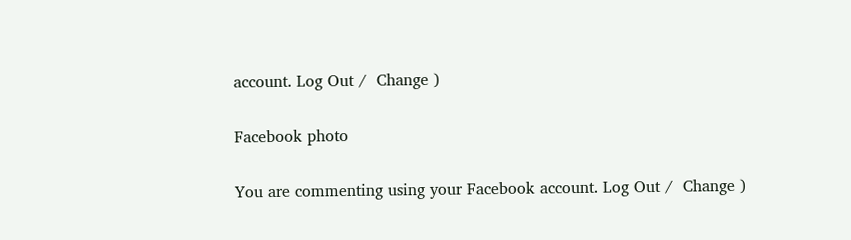account. Log Out /  Change )

Facebook photo

You are commenting using your Facebook account. Log Out /  Change )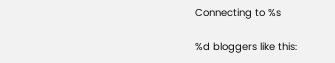Connecting to %s

%d bloggers like this: